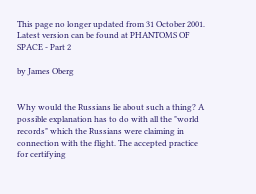This page no longer updated from 31 October 2001. Latest version can be found at PHANTOMS OF SPACE - Part 2

by James Oberg


Why would the Russians lie about such a thing? A possible explanation has to do with all the "world records" which the Russians were claiming in connection with the flight. The accepted practice for certifying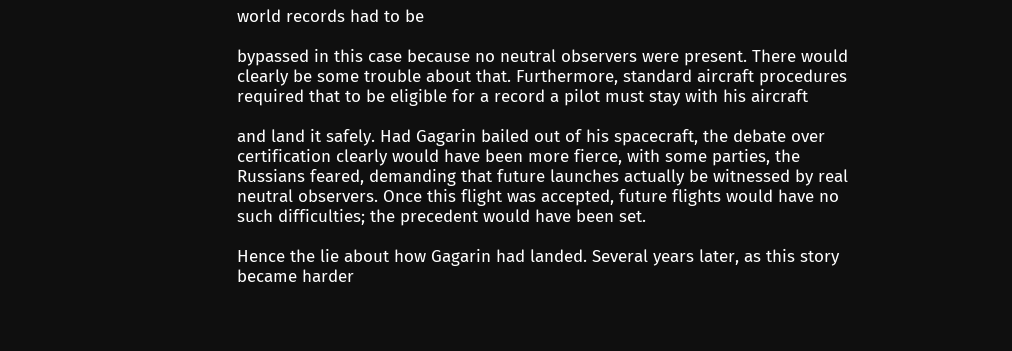world records had to be

bypassed in this case because no neutral observers were present. There would clearly be some trouble about that. Furthermore, standard aircraft procedures required that to be eligible for a record a pilot must stay with his aircraft

and land it safely. Had Gagarin bailed out of his spacecraft, the debate over certification clearly would have been more fierce, with some parties, the Russians feared, demanding that future launches actually be witnessed by real neutral observers. Once this flight was accepted, future flights would have no such difficulties; the precedent would have been set.

Hence the lie about how Gagarin had landed. Several years later, as this story became harder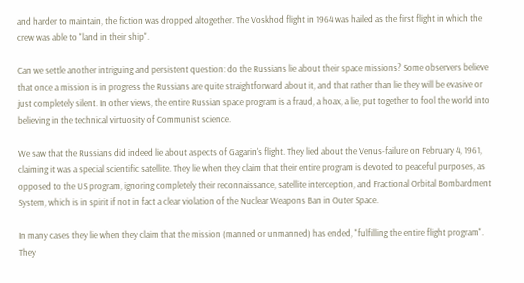and harder to maintain, the fiction was dropped altogether. The Voskhod flight in 1964 was hailed as the first flight in which the crew was able to "land in their ship".

Can we settle another intriguing and persistent question: do the Russians lie about their space missions? Some observers believe that once a mission is in progress the Russians are quite straightforward about it, and that rather than lie they will be evasive or just completely silent. In other views, the entire Russian space program is a fraud, a hoax, a lie, put together to fool the world into believing in the technical virtuosity of Communist science.

We saw that the Russians did indeed lie about aspects of Gagarin's flight. They lied about the Venus-failure on February 4, 1961, claiming it was a special scientific satellite. They lie when they claim that their entire program is devoted to peaceful purposes, as opposed to the US program, ignoring completely their reconnaissance, satellite interception, and Fractional Orbital Bombardment System, which is in spirit if not in fact a clear violation of the Nuclear Weapons Ban in Outer Space.

In many cases they lie when they claim that the mission (manned or unmanned) has ended, "fulfilling the entire flight program". They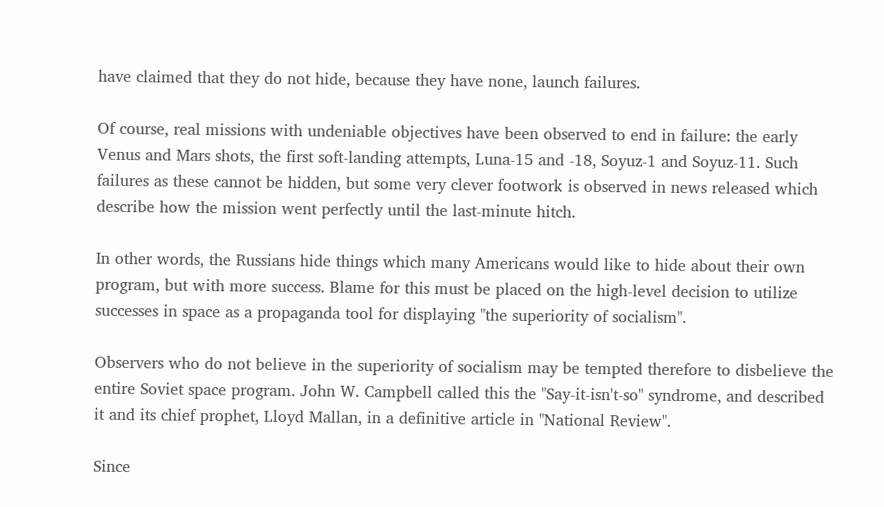have claimed that they do not hide, because they have none, launch failures.

Of course, real missions with undeniable objectives have been observed to end in failure: the early Venus and Mars shots, the first soft-landing attempts, Luna-15 and -18, Soyuz-1 and Soyuz-11. Such failures as these cannot be hidden, but some very clever footwork is observed in news released which describe how the mission went perfectly until the last-minute hitch.

In other words, the Russians hide things which many Americans would like to hide about their own program, but with more success. Blame for this must be placed on the high-level decision to utilize successes in space as a propaganda tool for displaying "the superiority of socialism".

Observers who do not believe in the superiority of socialism may be tempted therefore to disbelieve the entire Soviet space program. John W. Campbell called this the "Say-it-isn't-so" syndrome, and described it and its chief prophet, Lloyd Mallan, in a definitive article in "National Review".

Since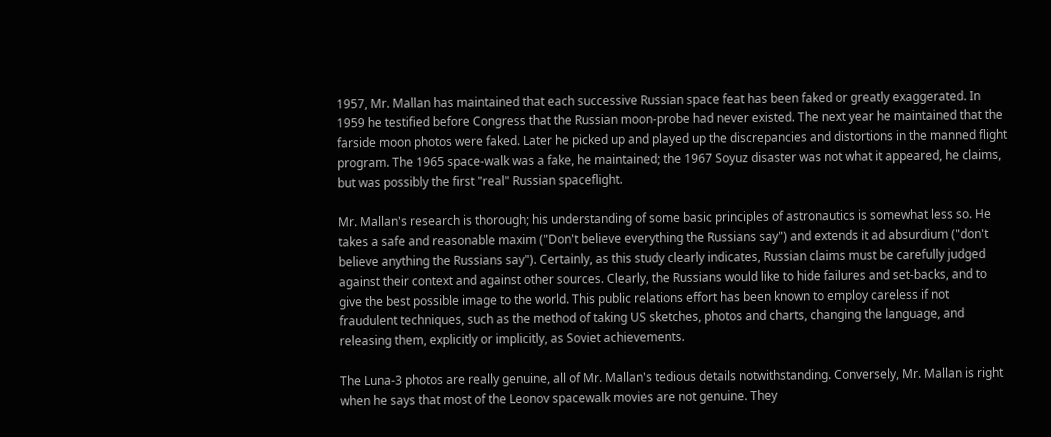1957, Mr. Mallan has maintained that each successive Russian space feat has been faked or greatly exaggerated. In 1959 he testified before Congress that the Russian moon-probe had never existed. The next year he maintained that the farside moon photos were faked. Later he picked up and played up the discrepancies and distortions in the manned flight program. The 1965 space-walk was a fake, he maintained; the 1967 Soyuz disaster was not what it appeared, he claims, but was possibly the first "real" Russian spaceflight.

Mr. Mallan's research is thorough; his understanding of some basic principles of astronautics is somewhat less so. He takes a safe and reasonable maxim ("Don't believe everything the Russians say") and extends it ad absurdium ("don't believe anything the Russians say"). Certainly, as this study clearly indicates, Russian claims must be carefully judged against their context and against other sources. Clearly, the Russians would like to hide failures and set-backs, and to give the best possible image to the world. This public relations effort has been known to employ careless if not fraudulent techniques, such as the method of taking US sketches, photos and charts, changing the language, and releasing them, explicitly or implicitly, as Soviet achievements.

The Luna-3 photos are really genuine, all of Mr. Mallan's tedious details notwithstanding. Conversely, Mr. Mallan is right when he says that most of the Leonov spacewalk movies are not genuine. They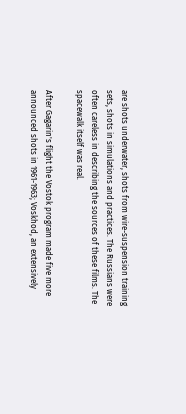are shots underwater, shots from wire-suspension training sets, shots in simulations and practices. The Russians were often careless in describing the sources of these films. The spacewalk itself was real.

After Gagarin's flight the Vostok program made five more announced shots in 1961-1963; Voskhod, an extensively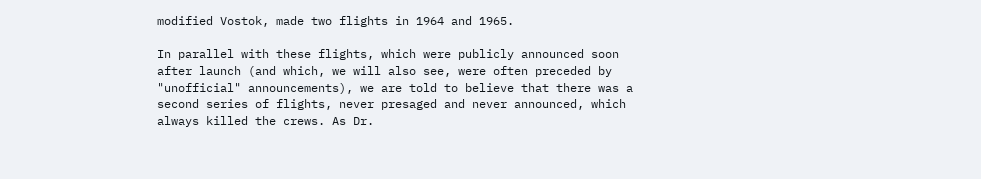modified Vostok, made two flights in 1964 and 1965.

In parallel with these flights, which were publicly announced soon after launch (and which, we will also see, were often preceded by "unofficial" announcements), we are told to believe that there was a second series of flights, never presaged and never announced, which always killed the crews. As Dr.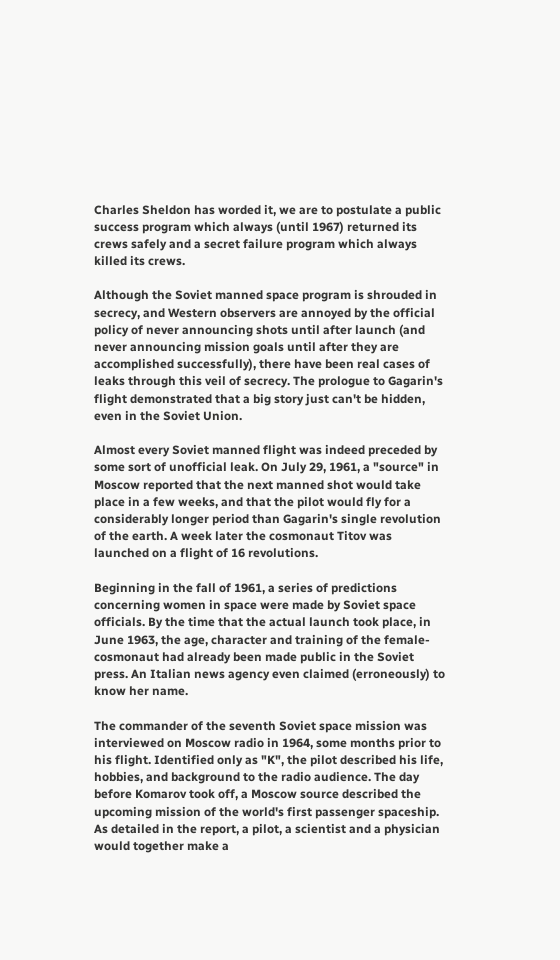Charles Sheldon has worded it, we are to postulate a public success program which always (until 1967) returned its crews safely and a secret failure program which always killed its crews.

Although the Soviet manned space program is shrouded in secrecy, and Western observers are annoyed by the official policy of never announcing shots until after launch (and never announcing mission goals until after they are accomplished successfully), there have been real cases of leaks through this veil of secrecy. The prologue to Gagarin's flight demonstrated that a big story just can't be hidden, even in the Soviet Union.

Almost every Soviet manned flight was indeed preceded by some sort of unofficial leak. On July 29, 1961, a "source" in Moscow reported that the next manned shot would take place in a few weeks, and that the pilot would fly for a considerably longer period than Gagarin's single revolution of the earth. A week later the cosmonaut Titov was launched on a flight of 16 revolutions.

Beginning in the fall of 1961, a series of predictions concerning women in space were made by Soviet space officials. By the time that the actual launch took place, in June 1963, the age, character and training of the female-cosmonaut had already been made public in the Soviet press. An Italian news agency even claimed (erroneously) to know her name.

The commander of the seventh Soviet space mission was interviewed on Moscow radio in 1964, some months prior to his flight. Identified only as "K", the pilot described his life, hobbies, and background to the radio audience. The day before Komarov took off, a Moscow source described the upcoming mission of the world's first passenger spaceship. As detailed in the report, a pilot, a scientist and a physician would together make a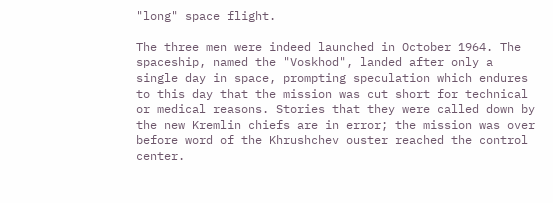"long" space flight.

The three men were indeed launched in October 1964. The spaceship, named the "Voskhod", landed after only a single day in space, prompting speculation which endures to this day that the mission was cut short for technical or medical reasons. Stories that they were called down by the new Kremlin chiefs are in error; the mission was over before word of the Khrushchev ouster reached the control center.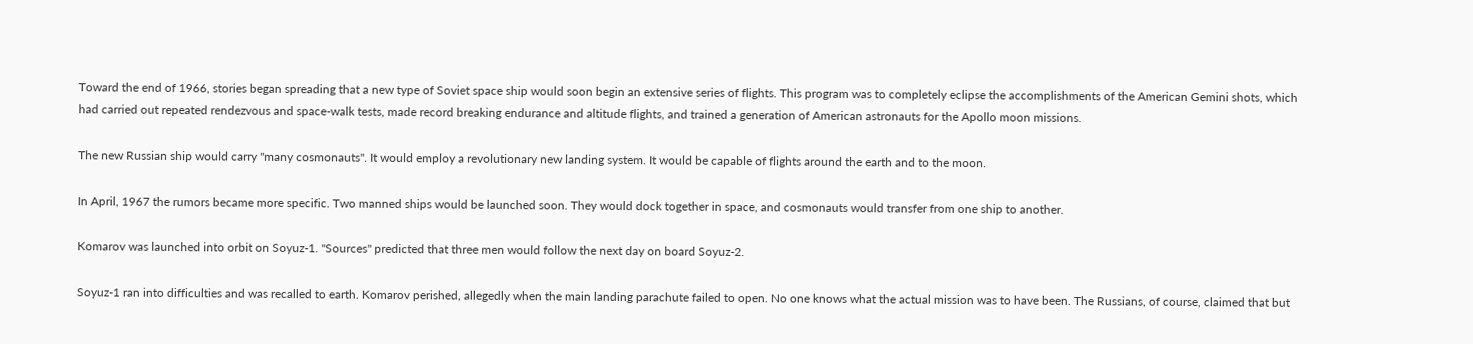Toward the end of 1966, stories began spreading that a new type of Soviet space ship would soon begin an extensive series of flights. This program was to completely eclipse the accomplishments of the American Gemini shots, which had carried out repeated rendezvous and space-walk tests, made record breaking endurance and altitude flights, and trained a generation of American astronauts for the Apollo moon missions.

The new Russian ship would carry "many cosmonauts". It would employ a revolutionary new landing system. It would be capable of flights around the earth and to the moon.

In April, 1967 the rumors became more specific. Two manned ships would be launched soon. They would dock together in space, and cosmonauts would transfer from one ship to another.

Komarov was launched into orbit on Soyuz-1. "Sources" predicted that three men would follow the next day on board Soyuz-2.

Soyuz-1 ran into difficulties and was recalled to earth. Komarov perished, allegedly when the main landing parachute failed to open. No one knows what the actual mission was to have been. The Russians, of course, claimed that but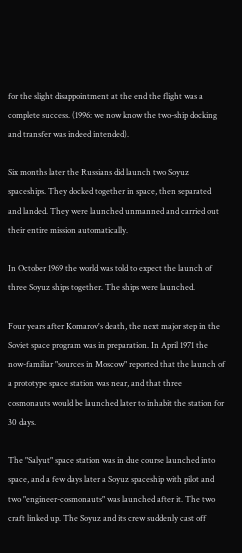for the slight disappointment at the end the flight was a complete success. (1996: we now know the two-ship docking and transfer was indeed intended).

Six months later the Russians did launch two Soyuz spaceships. They docked together in space, then separated and landed. They were launched unmanned and carried out their entire mission automatically.

In October 1969 the world was told to expect the launch of three Soyuz ships together. The ships were launched.

Four years after Komarov's death, the next major step in the Soviet space program was in preparation. In April 1971 the now-familiar "sources in Moscow" reported that the launch of a prototype space station was near, and that three cosmonauts would be launched later to inhabit the station for 30 days.

The "Salyut" space station was in due course launched into space, and a few days later a Soyuz spaceship with pilot and two "engineer-cosmonauts" was launched after it. The two craft linked up. The Soyuz and its crew suddenly cast off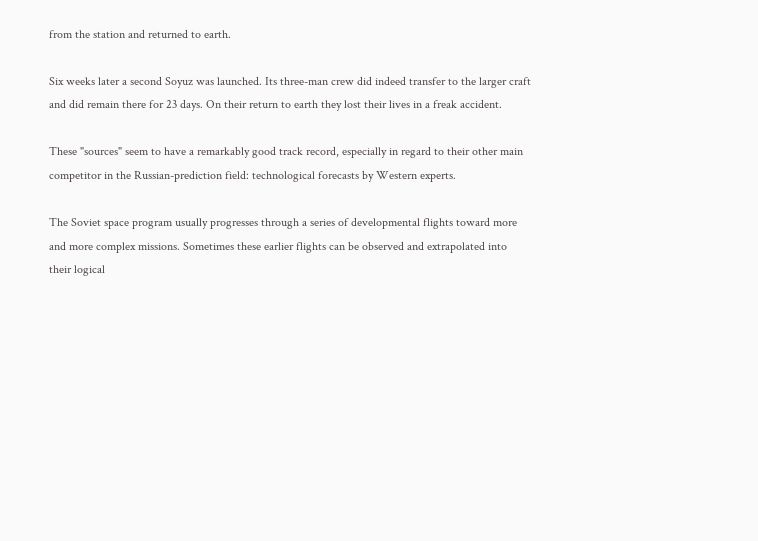from the station and returned to earth.

Six weeks later a second Soyuz was launched. Its three-man crew did indeed transfer to the larger craft and did remain there for 23 days. On their return to earth they lost their lives in a freak accident.

These "sources" seem to have a remarkably good track record, especially in regard to their other main competitor in the Russian-prediction field: technological forecasts by Western experts.

The Soviet space program usually progresses through a series of developmental flights toward more and more complex missions. Sometimes these earlier flights can be observed and extrapolated into their logical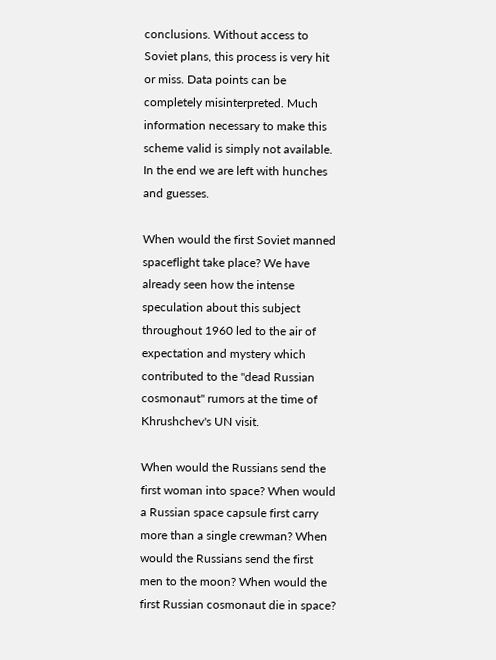conclusions. Without access to Soviet plans, this process is very hit or miss. Data points can be completely misinterpreted. Much information necessary to make this scheme valid is simply not available. In the end we are left with hunches and guesses.

When would the first Soviet manned spaceflight take place? We have already seen how the intense speculation about this subject throughout 1960 led to the air of expectation and mystery which contributed to the "dead Russian cosmonaut" rumors at the time of Khrushchev's UN visit.

When would the Russians send the first woman into space? When would a Russian space capsule first carry more than a single crewman? When would the Russians send the first men to the moon? When would the first Russian cosmonaut die in space?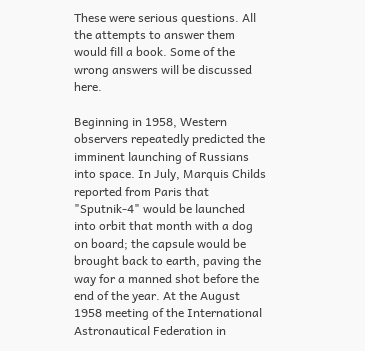These were serious questions. All the attempts to answer them would fill a book. Some of the wrong answers will be discussed here.

Beginning in 1958, Western observers repeatedly predicted the imminent launching of Russians into space. In July, Marquis Childs reported from Paris that "Sputnik-4" would be launched into orbit that month with a dog on board; the capsule would be brought back to earth, paving the way for a manned shot before the end of the year. At the August 1958 meeting of the International Astronautical Federation in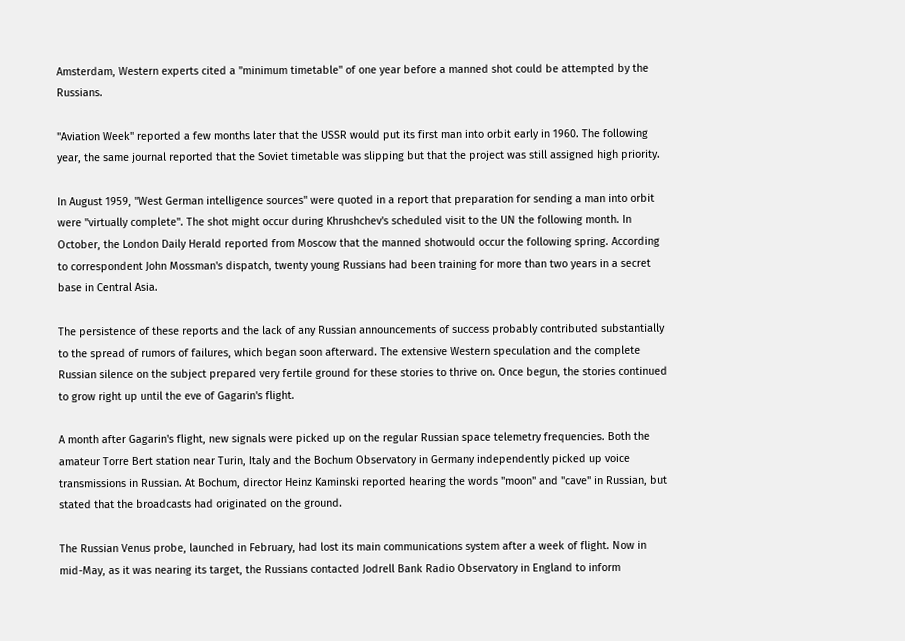Amsterdam, Western experts cited a "minimum timetable" of one year before a manned shot could be attempted by the Russians.

"Aviation Week" reported a few months later that the USSR would put its first man into orbit early in 1960. The following year, the same journal reported that the Soviet timetable was slipping but that the project was still assigned high priority.

In August 1959, "West German intelligence sources" were quoted in a report that preparation for sending a man into orbit were "virtually complete". The shot might occur during Khrushchev's scheduled visit to the UN the following month. In October, the London Daily Herald reported from Moscow that the manned shotwould occur the following spring. According to correspondent John Mossman's dispatch, twenty young Russians had been training for more than two years in a secret base in Central Asia.

The persistence of these reports and the lack of any Russian announcements of success probably contributed substantially to the spread of rumors of failures, which began soon afterward. The extensive Western speculation and the complete Russian silence on the subject prepared very fertile ground for these stories to thrive on. Once begun, the stories continued to grow right up until the eve of Gagarin's flight.

A month after Gagarin's flight, new signals were picked up on the regular Russian space telemetry frequencies. Both the amateur Torre Bert station near Turin, Italy and the Bochum Observatory in Germany independently picked up voice transmissions in Russian. At Bochum, director Heinz Kaminski reported hearing the words "moon" and "cave" in Russian, but stated that the broadcasts had originated on the ground.

The Russian Venus probe, launched in February, had lost its main communications system after a week of flight. Now in mid-May, as it was nearing its target, the Russians contacted Jodrell Bank Radio Observatory in England to inform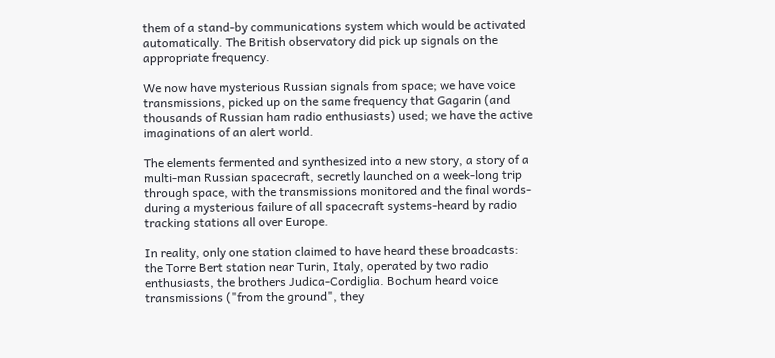them of a stand-by communications system which would be activated automatically. The British observatory did pick up signals on the appropriate frequency.

We now have mysterious Russian signals from space; we have voice transmissions, picked up on the same frequency that Gagarin (and thousands of Russian ham radio enthusiasts) used; we have the active imaginations of an alert world.

The elements fermented and synthesized into a new story, a story of a multi-man Russian spacecraft, secretly launched on a week-long trip through space, with the transmissions monitored and the final words-during a mysterious failure of all spacecraft systems-heard by radio tracking stations all over Europe.

In reality, only one station claimed to have heard these broadcasts: the Torre Bert station near Turin, Italy, operated by two radio enthusiasts, the brothers Judica-Cordiglia. Bochum heard voice transmissions ("from the ground", they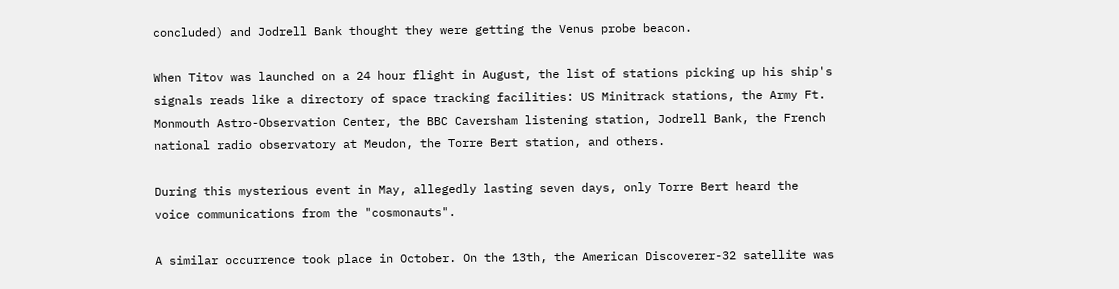concluded) and Jodrell Bank thought they were getting the Venus probe beacon.

When Titov was launched on a 24 hour flight in August, the list of stations picking up his ship's signals reads like a directory of space tracking facilities: US Minitrack stations, the Army Ft. Monmouth Astro-Observation Center, the BBC Caversham listening station, Jodrell Bank, the French national radio observatory at Meudon, the Torre Bert station, and others.

During this mysterious event in May, allegedly lasting seven days, only Torre Bert heard the voice communications from the "cosmonauts".

A similar occurrence took place in October. On the 13th, the American Discoverer-32 satellite was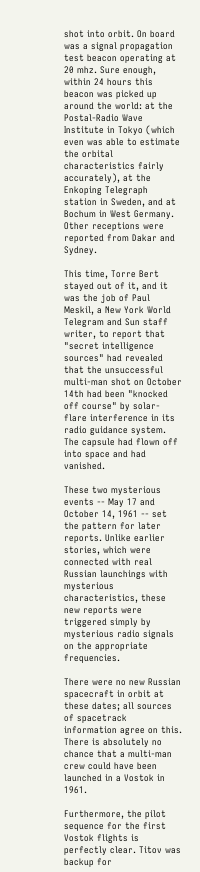shot into orbit. On board was a signal propagation test beacon operating at 20 mhz. Sure enough, within 24 hours this beacon was picked up around the world: at the Postal-Radio Wave Institute in Tokyo (which even was able to estimate the orbital characteristics fairly accurately), at the Enkoping Telegraph station in Sweden, and at Bochum in West Germany. Other receptions were reported from Dakar and Sydney.

This time, Torre Bert stayed out of it, and it was the job of Paul Meskil, a New York World Telegram and Sun staff writer, to report that "secret intelligence sources" had revealed that the unsuccessful multi-man shot on October 14th had been "knocked off course" by solar-flare interference in its radio guidance system. The capsule had flown off into space and had vanished.

These two mysterious events -- May 17 and October 14, 1961 -- set the pattern for later reports. Unlike earlier stories, which were connected with real Russian launchings with mysterious characteristics, these new reports were triggered simply by mysterious radio signals on the appropriate frequencies.

There were no new Russian spacecraft in orbit at these dates; all sources of spacetrack information agree on this. There is absolutely no chance that a multi-man crew could have been launched in a Vostok in 1961.

Furthermore, the pilot sequence for the first Vostok flights is perfectly clear. Titov was backup for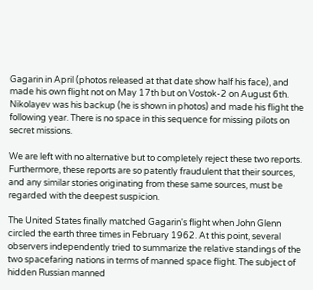Gagarin in April (photos released at that date show half his face), and made his own flight not on May 17th but on Vostok-2 on August 6th. Nikolayev was his backup (he is shown in photos) and made his flight the following year. There is no space in this sequence for missing pilots on secret missions.

We are left with no alternative but to completely reject these two reports. Furthermore, these reports are so patently fraudulent that their sources, and any similar stories originating from these same sources, must be regarded with the deepest suspicion.

The United States finally matched Gagarin's flight when John Glenn circled the earth three times in February 1962. At this point, several observers independently tried to summarize the relative standings of the two spacefaring nations in terms of manned space flight. The subject of hidden Russian manned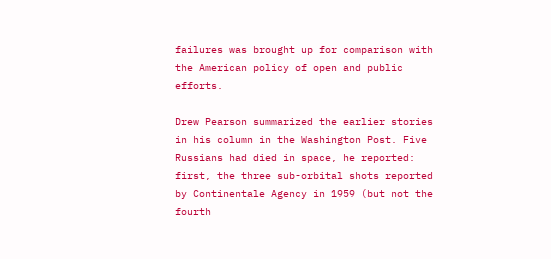failures was brought up for comparison with the American policy of open and public efforts.

Drew Pearson summarized the earlier stories in his column in the Washington Post. Five Russians had died in space, he reported: first, the three sub-orbital shots reported by Continentale Agency in 1959 (but not the fourth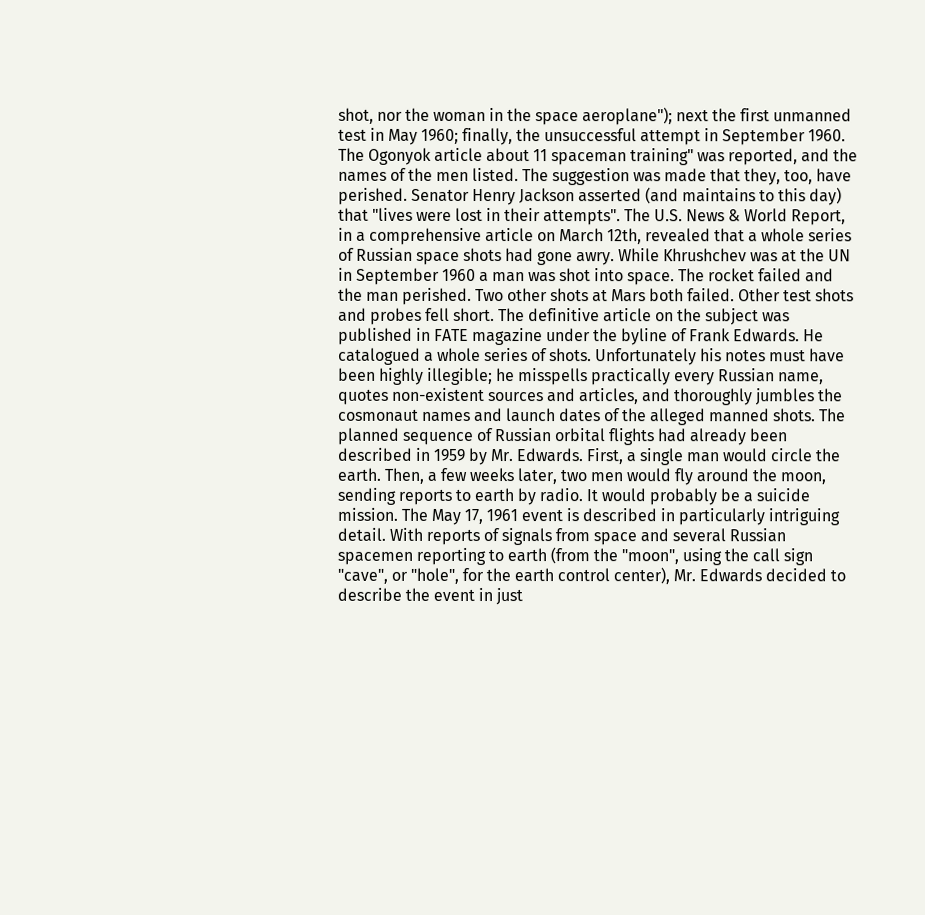shot, nor the woman in the space aeroplane"); next the first unmanned test in May 1960; finally, the unsuccessful attempt in September 1960. The Ogonyok article about 11 spaceman training" was reported, and the names of the men listed. The suggestion was made that they, too, have perished. Senator Henry Jackson asserted (and maintains to this day) that "lives were lost in their attempts". The U.S. News & World Report, in a comprehensive article on March 12th, revealed that a whole series of Russian space shots had gone awry. While Khrushchev was at the UN in September 1960 a man was shot into space. The rocket failed and the man perished. Two other shots at Mars both failed. Other test shots and probes fell short. The definitive article on the subject was published in FATE magazine under the byline of Frank Edwards. He catalogued a whole series of shots. Unfortunately his notes must have been highly illegible; he misspells practically every Russian name, quotes non-existent sources and articles, and thoroughly jumbles the cosmonaut names and launch dates of the alleged manned shots. The planned sequence of Russian orbital flights had already been described in 1959 by Mr. Edwards. First, a single man would circle the earth. Then, a few weeks later, two men would fly around the moon, sending reports to earth by radio. It would probably be a suicide mission. The May 17, 1961 event is described in particularly intriguing detail. With reports of signals from space and several Russian spacemen reporting to earth (from the "moon", using the call sign "cave", or "hole", for the earth control center), Mr. Edwards decided to describe the event in just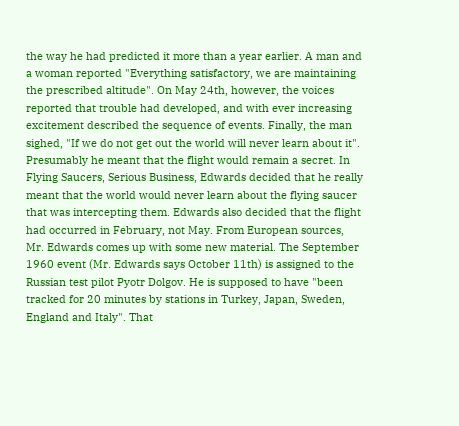the way he had predicted it more than a year earlier. A man and a woman reported "Everything satisfactory, we are maintaining the prescribed altitude". On May 24th, however, the voices reported that trouble had developed, and with ever increasing excitement described the sequence of events. Finally, the man sighed, "If we do not get out the world will never learn about it". Presumably he meant that the flight would remain a secret. In Flying Saucers, Serious Business, Edwards decided that he really meant that the world would never learn about the flying saucer that was intercepting them. Edwards also decided that the flight had occurred in February, not May. From European sources, Mr. Edwards comes up with some new material. The September 1960 event (Mr. Edwards says October 11th) is assigned to the Russian test pilot Pyotr Dolgov. He is supposed to have "been tracked for 20 minutes by stations in Turkey, Japan, Sweden, England and Italy". That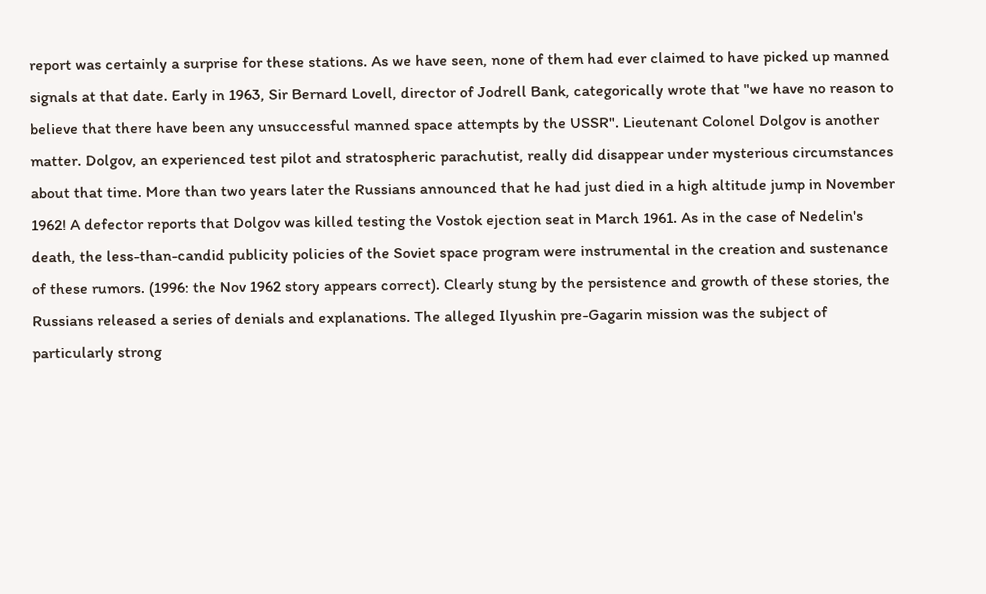report was certainly a surprise for these stations. As we have seen, none of them had ever claimed to have picked up manned signals at that date. Early in 1963, Sir Bernard Lovell, director of Jodrell Bank, categorically wrote that "we have no reason to believe that there have been any unsuccessful manned space attempts by the USSR". Lieutenant Colonel Dolgov is another matter. Dolgov, an experienced test pilot and stratospheric parachutist, really did disappear under mysterious circumstances about that time. More than two years later the Russians announced that he had just died in a high altitude jump in November 1962! A defector reports that Dolgov was killed testing the Vostok ejection seat in March 1961. As in the case of Nedelin's death, the less-than-candid publicity policies of the Soviet space program were instrumental in the creation and sustenance of these rumors. (1996: the Nov 1962 story appears correct). Clearly stung by the persistence and growth of these stories, the Russians released a series of denials and explanations. The alleged Ilyushin pre-Gagarin mission was the subject of particularly strong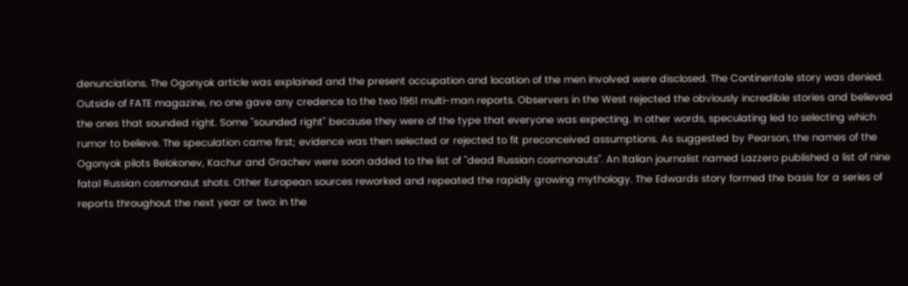denunciations. The Ogonyok article was explained and the present occupation and location of the men involved were disclosed. The Continentale story was denied. Outside of FATE magazine, no one gave any credence to the two 1961 multi-man reports. Observers in the West rejected the obviously incredible stories and believed the ones that sounded right. Some "sounded right" because they were of the type that everyone was expecting. In other words, speculating led to selecting which rumor to believe. The speculation came first; evidence was then selected or rejected to fit preconceived assumptions. As suggested by Pearson, the names of the Ogonyok pilots Belokonev, Kachur and Grachev were soon added to the list of "dead Russian cosmonauts". An Italian journalist named Lazzero published a list of nine fatal Russian cosmonaut shots. Other European sources reworked and repeated the rapidly growing mythology. The Edwards story formed the basis for a series of reports throughout the next year or two: in the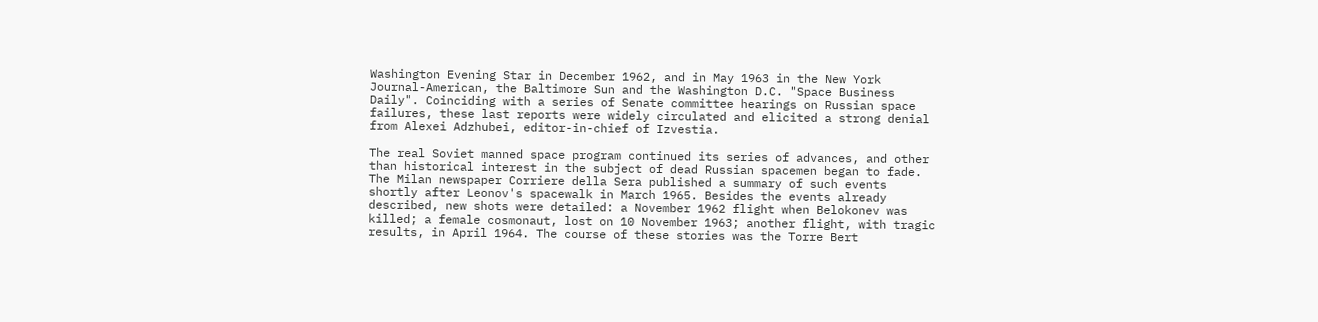Washington Evening Star in December 1962, and in May 1963 in the New York Journal-American, the Baltimore Sun and the Washington D.C. "Space Business Daily". Coinciding with a series of Senate committee hearings on Russian space failures, these last reports were widely circulated and elicited a strong denial from Alexei Adzhubei, editor-in-chief of Izvestia.

The real Soviet manned space program continued its series of advances, and other than historical interest in the subject of dead Russian spacemen began to fade. The Milan newspaper Corriere della Sera published a summary of such events shortly after Leonov's spacewalk in March 1965. Besides the events already described, new shots were detailed: a November 1962 flight when Belokonev was killed; a female cosmonaut, lost on 10 November 1963; another flight, with tragic results, in April 1964. The course of these stories was the Torre Bert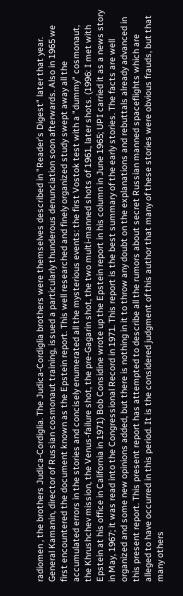radiomen , the brothers Judica-Cordiglia. The Judica-Cordiglia brothers were themselves described in "Reader's Digest" later that year. General Kamanin, director of Russian cosmonaut training, issued a particularly thunderous denunciation soon afterwards. Also in 1965 we first encountered the document known as the Epstein report. This well researched and finely organized study swept away all the accumulated errors in the stories and concisely enumerated all the mysterious events: the first Vostok test with a "dummy" cosmonaut, the Khrushchev mission, the Venus-failure shot, the pre-Gagarin shot, the two multi-manned shots of 1961, later shots. (1996: I met with Epstein at his office in California in 1971) Bob Considine wrote up the Epstein report in his column in June 1965; UPI carried it as a news story in May, 1967; it was read into the Congressional Record in 1971. This report is the best summary of the early stories. The facts are well organized and some new opinions added, but there is nothing in it to throw any doubt on the explanations and rebuttals already advanced in this present report. This present report has attempted to describe all the rumors about secret Russian manned spaceflights which are alleged to have occurred in this period. It is the considered judgment of this author that many of these stories were obvious frauds, but that many others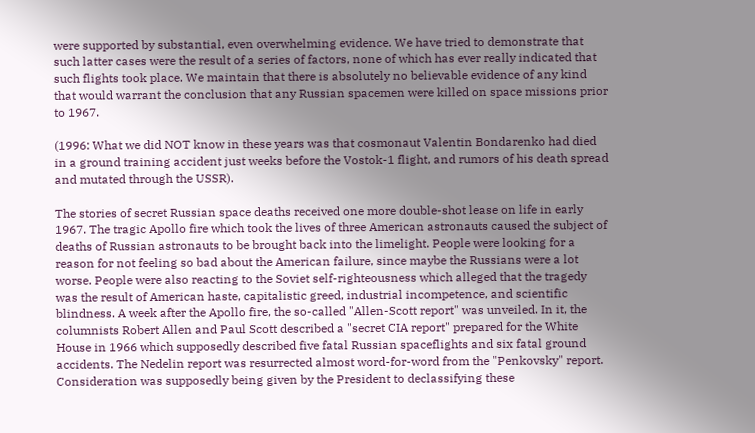were supported by substantial, even overwhelming evidence. We have tried to demonstrate that such latter cases were the result of a series of factors, none of which has ever really indicated that such flights took place. We maintain that there is absolutely no believable evidence of any kind that would warrant the conclusion that any Russian spacemen were killed on space missions prior to 1967.

(1996: What we did NOT know in these years was that cosmonaut Valentin Bondarenko had died in a ground training accident just weeks before the Vostok-1 flight, and rumors of his death spread and mutated through the USSR).

The stories of secret Russian space deaths received one more double-shot lease on life in early 1967. The tragic Apollo fire which took the lives of three American astronauts caused the subject of deaths of Russian astronauts to be brought back into the limelight. People were looking for a reason for not feeling so bad about the American failure, since maybe the Russians were a lot worse. People were also reacting to the Soviet self-righteousness which alleged that the tragedy was the result of American haste, capitalistic greed, industrial incompetence, and scientific blindness. A week after the Apollo fire, the so-called "Allen-Scott report" was unveiled. In it, the columnists Robert Allen and Paul Scott described a "secret CIA report" prepared for the White House in 1966 which supposedly described five fatal Russian spaceflights and six fatal ground accidents. The Nedelin report was resurrected almost word-for-word from the "Penkovsky" report. Consideration was supposedly being given by the President to declassifying these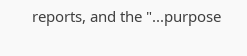reports, and the "...purpose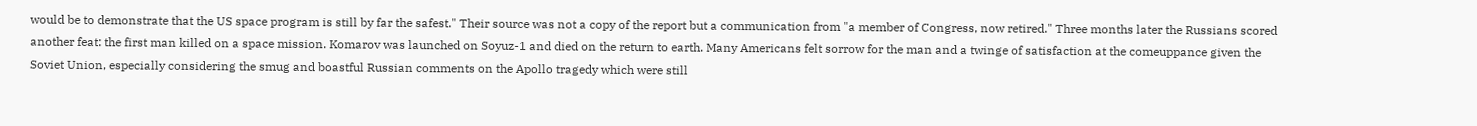would be to demonstrate that the US space program is still by far the safest." Their source was not a copy of the report but a communication from "a member of Congress, now retired." Three months later the Russians scored another feat: the first man killed on a space mission. Komarov was launched on Soyuz-1 and died on the return to earth. Many Americans felt sorrow for the man and a twinge of satisfaction at the comeuppance given the Soviet Union, especially considering the smug and boastful Russian comments on the Apollo tragedy which were still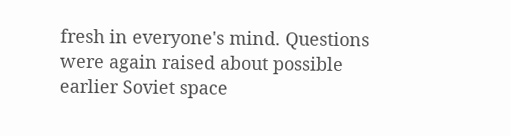fresh in everyone's mind. Questions were again raised about possible earlier Soviet space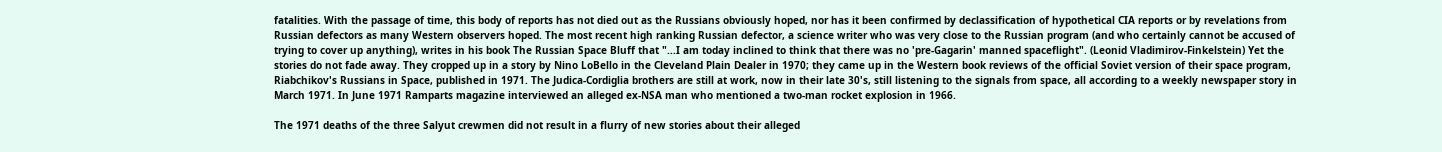fatalities. With the passage of time, this body of reports has not died out as the Russians obviously hoped, nor has it been confirmed by declassification of hypothetical CIA reports or by revelations from Russian defectors as many Western observers hoped. The most recent high ranking Russian defector, a science writer who was very close to the Russian program (and who certainly cannot be accused of trying to cover up anything), writes in his book The Russian Space Bluff that "...I am today inclined to think that there was no 'pre-Gagarin' manned spaceflight". (Leonid Vladimirov-Finkelstein) Yet the stories do not fade away. They cropped up in a story by Nino LoBello in the Cleveland Plain Dealer in 1970; they came up in the Western book reviews of the official Soviet version of their space program, Riabchikov's Russians in Space, published in 1971. The Judica-Cordiglia brothers are still at work, now in their late 30's, still listening to the signals from space, all according to a weekly newspaper story in March 1971. In June 1971 Ramparts magazine interviewed an alleged ex-NSA man who mentioned a two-man rocket explosion in 1966.

The 1971 deaths of the three Salyut crewmen did not result in a flurry of new stories about their alleged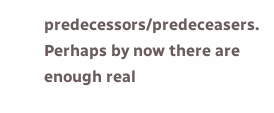predecessors/predeceasers. Perhaps by now there are enough real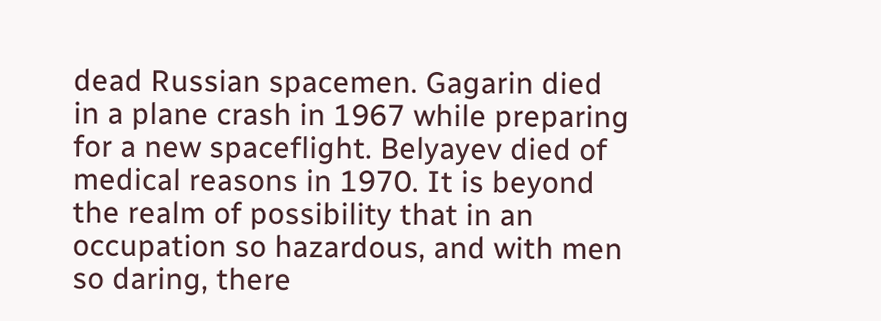dead Russian spacemen. Gagarin died in a plane crash in 1967 while preparing for a new spaceflight. Belyayev died of medical reasons in 1970. It is beyond the realm of possibility that in an occupation so hazardous, and with men so daring, there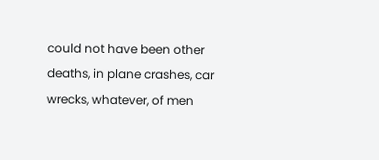could not have been other deaths, in plane crashes, car wrecks, whatever, of men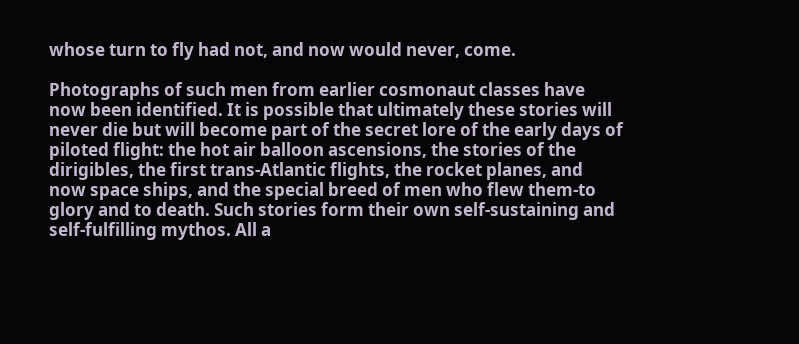whose turn to fly had not, and now would never, come.

Photographs of such men from earlier cosmonaut classes have now been identified. It is possible that ultimately these stories will never die but will become part of the secret lore of the early days of piloted flight: the hot air balloon ascensions, the stories of the dirigibles, the first trans-Atlantic flights, the rocket planes, and now space ships, and the special breed of men who flew them-to glory and to death. Such stories form their own self-sustaining and self-fulfilling mythos. All a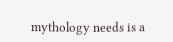mythology needs is a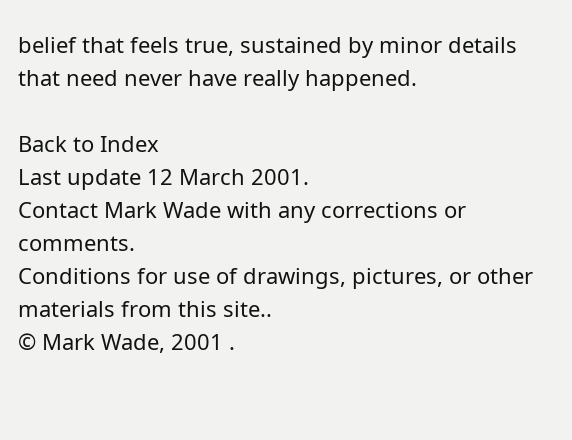belief that feels true, sustained by minor details that need never have really happened.

Back to Index
Last update 12 March 2001.
Contact Mark Wade with any corrections or comments.
Conditions for use of drawings, pictures, or other materials from this site..
© Mark Wade, 2001 .